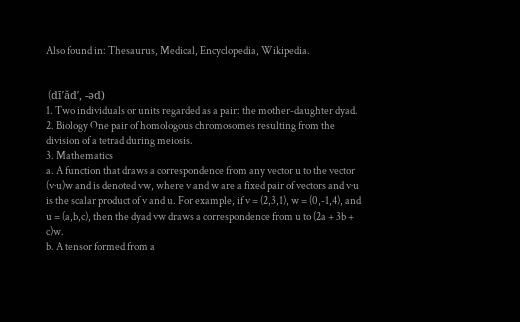Also found in: Thesaurus, Medical, Encyclopedia, Wikipedia.


 (dī′ăd′, -əd)
1. Two individuals or units regarded as a pair: the mother-daughter dyad.
2. Biology One pair of homologous chromosomes resulting from the division of a tetrad during meiosis.
3. Mathematics
a. A function that draws a correspondence from any vector u to the vector (v·u)w and is denoted vw, where v and w are a fixed pair of vectors and v·u is the scalar product of v and u. For example, if v = (2,3,1), w = (0,-1,4), and u = (a,b,c), then the dyad vw draws a correspondence from u to (2a + 3b + c)w.
b. A tensor formed from a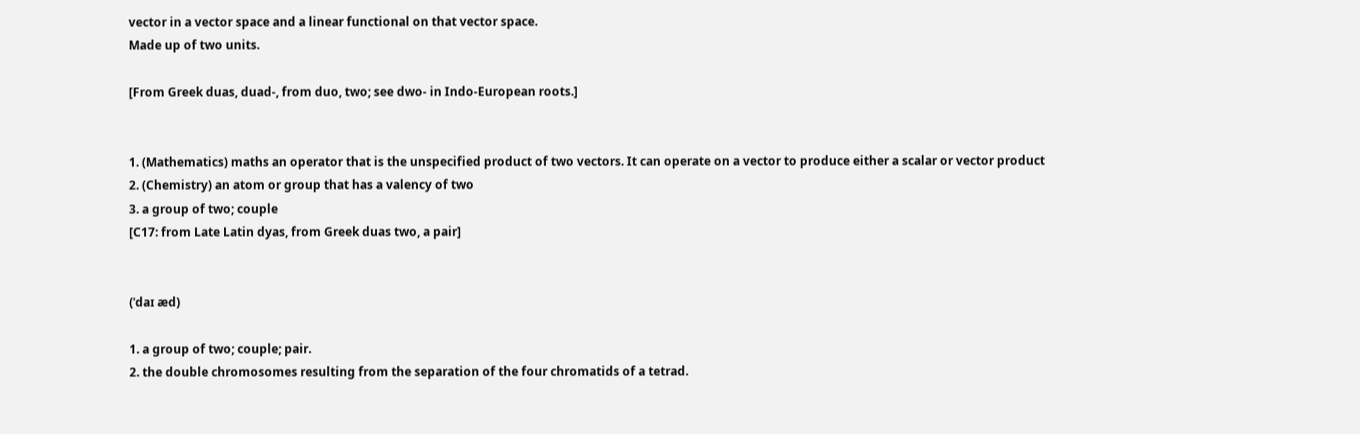vector in a vector space and a linear functional on that vector space.
Made up of two units.

[From Greek duas, duad-, from duo, two; see dwo- in Indo-European roots.]


1. (Mathematics) maths an operator that is the unspecified product of two vectors. It can operate on a vector to produce either a scalar or vector product
2. (Chemistry) an atom or group that has a valency of two
3. a group of two; couple
[C17: from Late Latin dyas, from Greek duas two, a pair]


(ˈdaɪ æd)

1. a group of two; couple; pair.
2. the double chromosomes resulting from the separation of the four chromatids of a tetrad.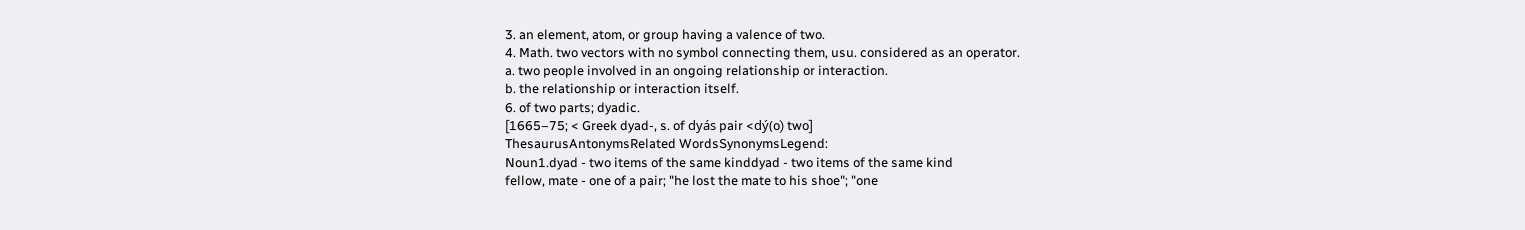3. an element, atom, or group having a valence of two.
4. Math. two vectors with no symbol connecting them, usu. considered as an operator.
a. two people involved in an ongoing relationship or interaction.
b. the relationship or interaction itself.
6. of two parts; dyadic.
[1665–75; < Greek dyad-, s. of dyás pair <dý(o) two]
ThesaurusAntonymsRelated WordsSynonymsLegend:
Noun1.dyad - two items of the same kinddyad - two items of the same kind
fellow, mate - one of a pair; "he lost the mate to his shoe"; "one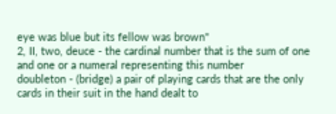eye was blue but its fellow was brown"
2, II, two, deuce - the cardinal number that is the sum of one and one or a numeral representing this number
doubleton - (bridge) a pair of playing cards that are the only cards in their suit in the hand dealt to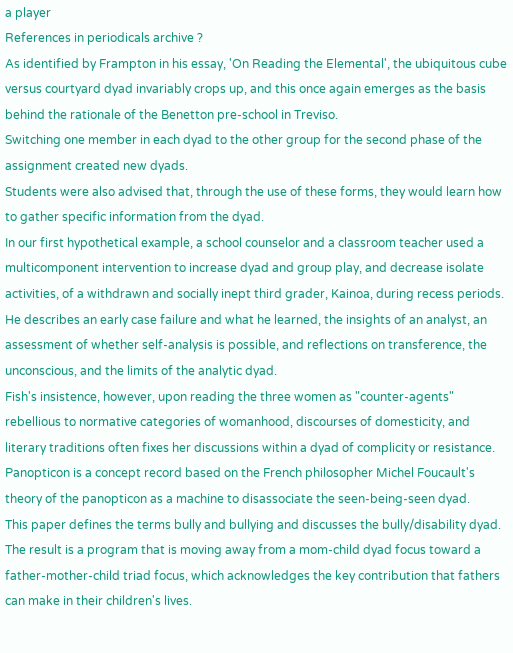a player
References in periodicals archive ?
As identified by Frampton in his essay, 'On Reading the Elemental', the ubiquitous cube versus courtyard dyad invariably crops up, and this once again emerges as the basis behind the rationale of the Benetton pre-school in Treviso.
Switching one member in each dyad to the other group for the second phase of the assignment created new dyads.
Students were also advised that, through the use of these forms, they would learn how to gather specific information from the dyad.
In our first hypothetical example, a school counselor and a classroom teacher used a multicomponent intervention to increase dyad and group play, and decrease isolate activities, of a withdrawn and socially inept third grader, Kainoa, during recess periods.
He describes an early case failure and what he learned, the insights of an analyst, an assessment of whether self-analysis is possible, and reflections on transference, the unconscious, and the limits of the analytic dyad.
Fish's insistence, however, upon reading the three women as "counter-agents" rebellious to normative categories of womanhood, discourses of domesticity, and literary traditions often fixes her discussions within a dyad of complicity or resistance.
Panopticon is a concept record based on the French philosopher Michel Foucault's theory of the panopticon as a machine to disassociate the seen-being-seen dyad.
This paper defines the terms bully and bullying and discusses the bully/disability dyad.
The result is a program that is moving away from a mom-child dyad focus toward a father-mother-child triad focus, which acknowledges the key contribution that fathers can make in their children's lives.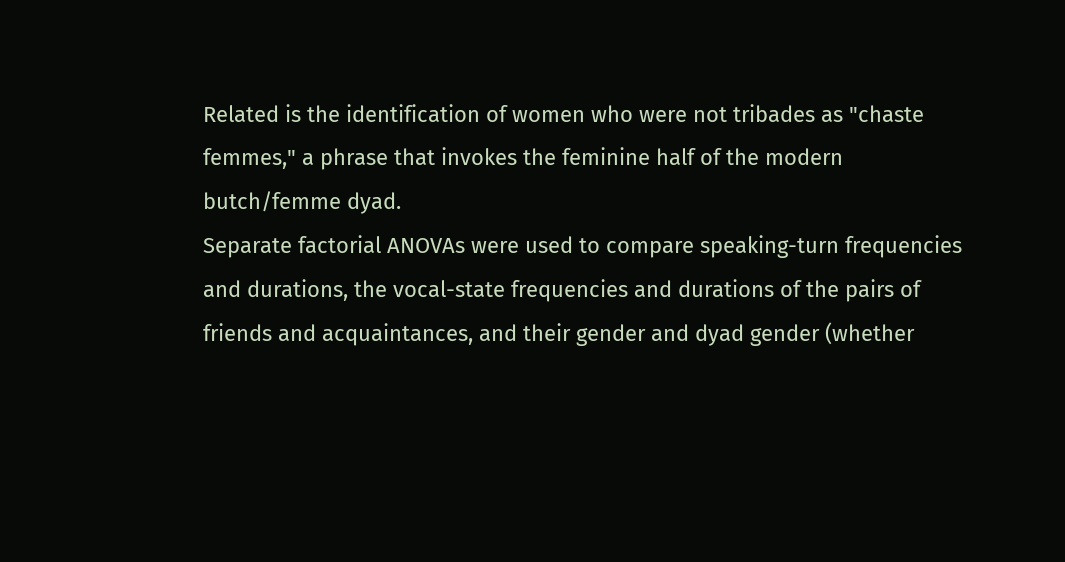Related is the identification of women who were not tribades as "chaste femmes," a phrase that invokes the feminine half of the modern butch/femme dyad.
Separate factorial ANOVAs were used to compare speaking-turn frequencies and durations, the vocal-state frequencies and durations of the pairs of friends and acquaintances, and their gender and dyad gender (whether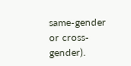same-gender or cross-gender).